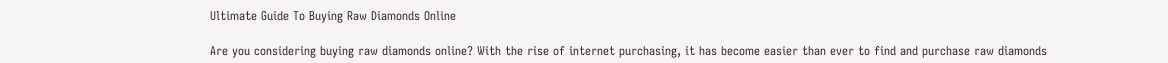Ultimate Guide To Buying Raw Diamonds Online

Are you considering buying raw diamonds online? With the rise of internet purchasing, it has become easier than ever to find and purchase raw diamonds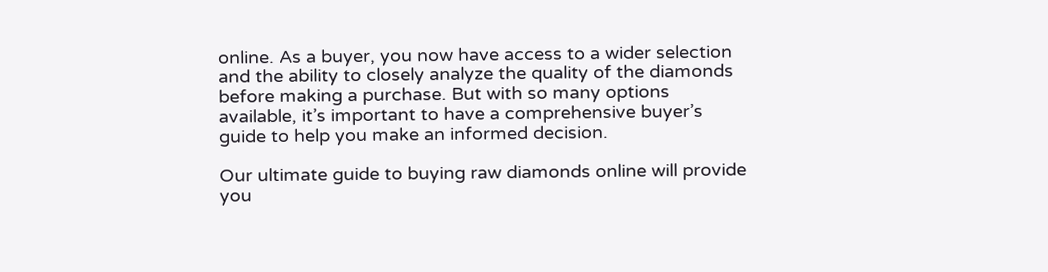online. As a buyer, you now have access to a wider selection and the ability to closely analyze the quality of the diamonds before making a purchase. But with so many options available, it’s important to have a comprehensive buyer’s guide to help you make an informed decision.

Our ultimate guide to buying raw diamonds online will provide you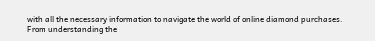with all the necessary information to navigate the world of online diamond purchases. From understanding the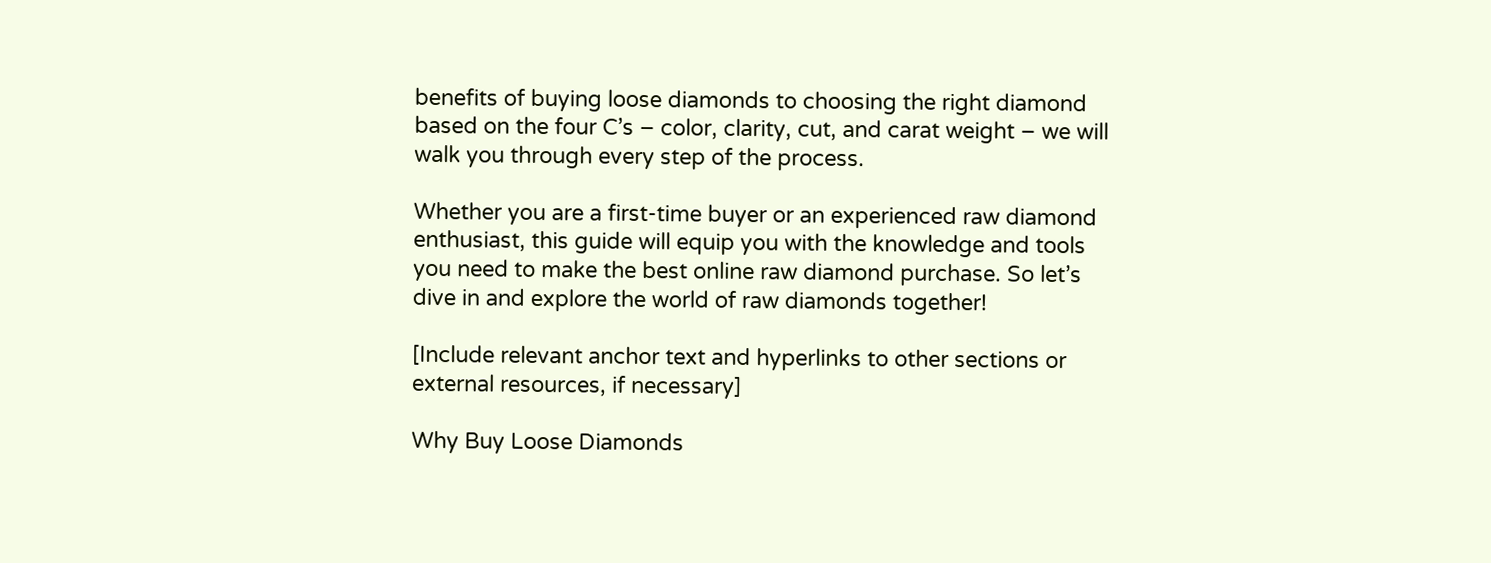benefits of buying loose diamonds to choosing the right diamond based on the four C’s – color, clarity, cut, and carat weight – we will walk you through every step of the process.

Whether you are a first-time buyer or an experienced raw diamond enthusiast, this guide will equip you with the knowledge and tools you need to make the best online raw diamond purchase. So let’s dive in and explore the world of raw diamonds together!

[Include relevant anchor text and hyperlinks to other sections or external resources, if necessary]

Why Buy Loose Diamonds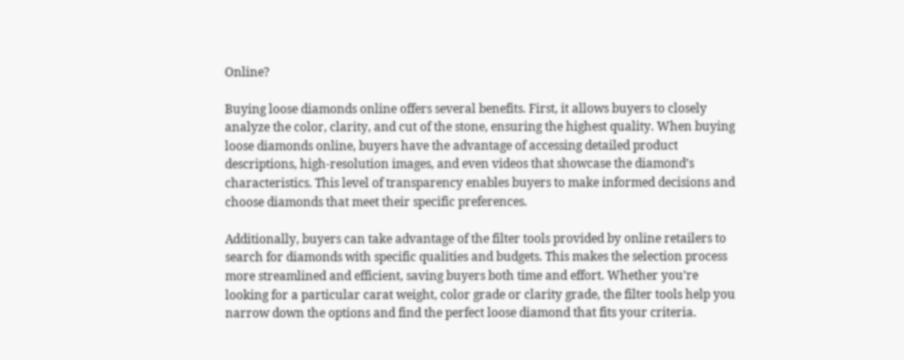Online?

Buying loose diamonds online offers several benefits. First, it allows buyers to closely analyze the color, clarity, and cut of the stone, ensuring the highest quality. When buying loose diamonds online, buyers have the advantage of accessing detailed product descriptions, high-resolution images, and even videos that showcase the diamond’s characteristics. This level of transparency enables buyers to make informed decisions and choose diamonds that meet their specific preferences.

Additionally, buyers can take advantage of the filter tools provided by online retailers to search for diamonds with specific qualities and budgets. This makes the selection process more streamlined and efficient, saving buyers both time and effort. Whether you’re looking for a particular carat weight, color grade or clarity grade, the filter tools help you narrow down the options and find the perfect loose diamond that fits your criteria.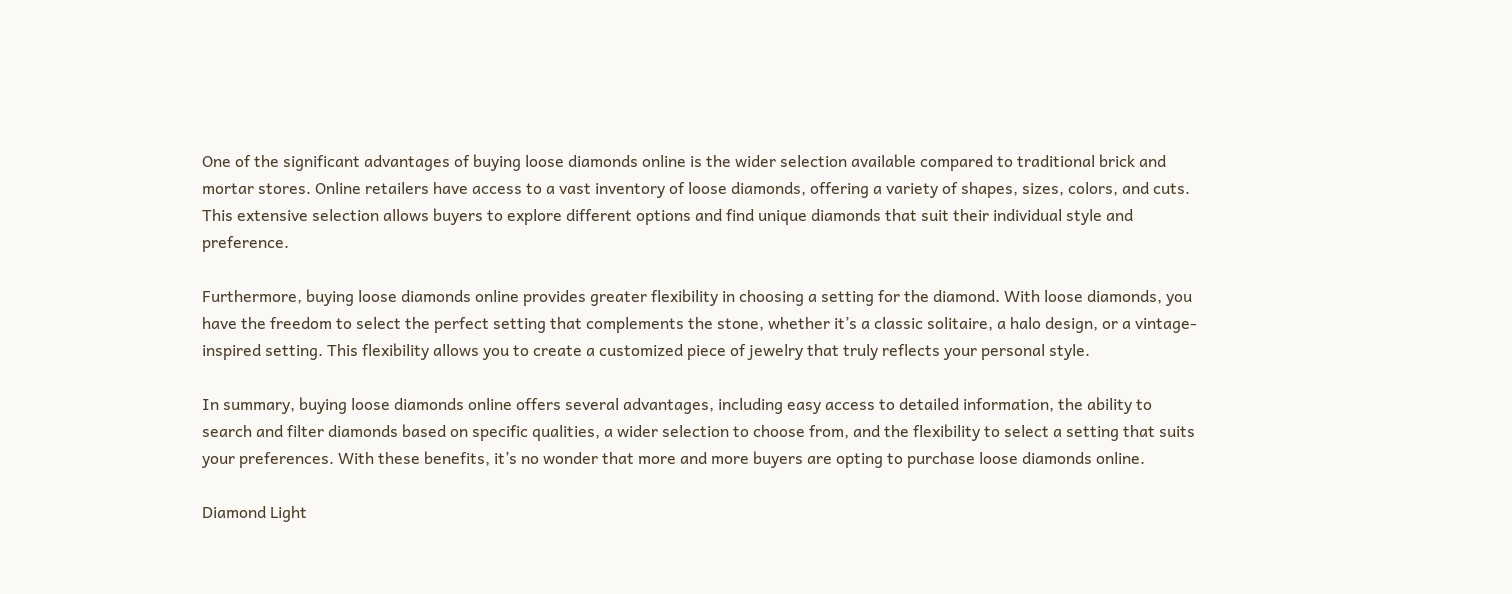One of the significant advantages of buying loose diamonds online is the wider selection available compared to traditional brick and mortar stores. Online retailers have access to a vast inventory of loose diamonds, offering a variety of shapes, sizes, colors, and cuts. This extensive selection allows buyers to explore different options and find unique diamonds that suit their individual style and preference.

Furthermore, buying loose diamonds online provides greater flexibility in choosing a setting for the diamond. With loose diamonds, you have the freedom to select the perfect setting that complements the stone, whether it’s a classic solitaire, a halo design, or a vintage-inspired setting. This flexibility allows you to create a customized piece of jewelry that truly reflects your personal style.

In summary, buying loose diamonds online offers several advantages, including easy access to detailed information, the ability to search and filter diamonds based on specific qualities, a wider selection to choose from, and the flexibility to select a setting that suits your preferences. With these benefits, it’s no wonder that more and more buyers are opting to purchase loose diamonds online.

Diamond Light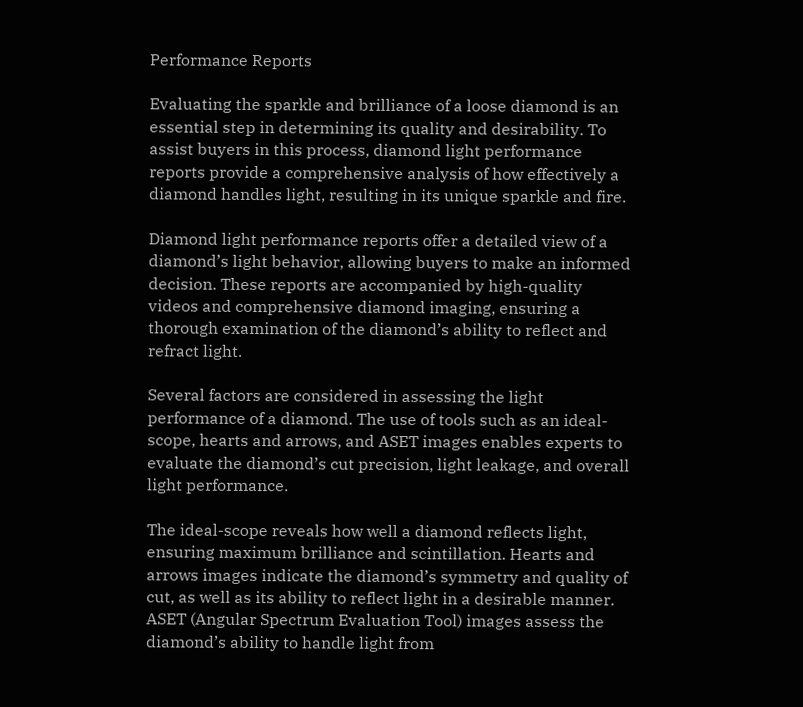Performance Reports

Evaluating the sparkle and brilliance of a loose diamond is an essential step in determining its quality and desirability. To assist buyers in this process, diamond light performance reports provide a comprehensive analysis of how effectively a diamond handles light, resulting in its unique sparkle and fire.

Diamond light performance reports offer a detailed view of a diamond’s light behavior, allowing buyers to make an informed decision. These reports are accompanied by high-quality videos and comprehensive diamond imaging, ensuring a thorough examination of the diamond’s ability to reflect and refract light.

Several factors are considered in assessing the light performance of a diamond. The use of tools such as an ideal-scope, hearts and arrows, and ASET images enables experts to evaluate the diamond’s cut precision, light leakage, and overall light performance.

The ideal-scope reveals how well a diamond reflects light, ensuring maximum brilliance and scintillation. Hearts and arrows images indicate the diamond’s symmetry and quality of cut, as well as its ability to reflect light in a desirable manner. ASET (Angular Spectrum Evaluation Tool) images assess the diamond’s ability to handle light from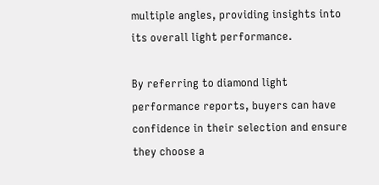multiple angles, providing insights into its overall light performance.

By referring to diamond light performance reports, buyers can have confidence in their selection and ensure they choose a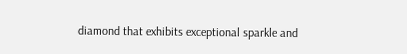diamond that exhibits exceptional sparkle and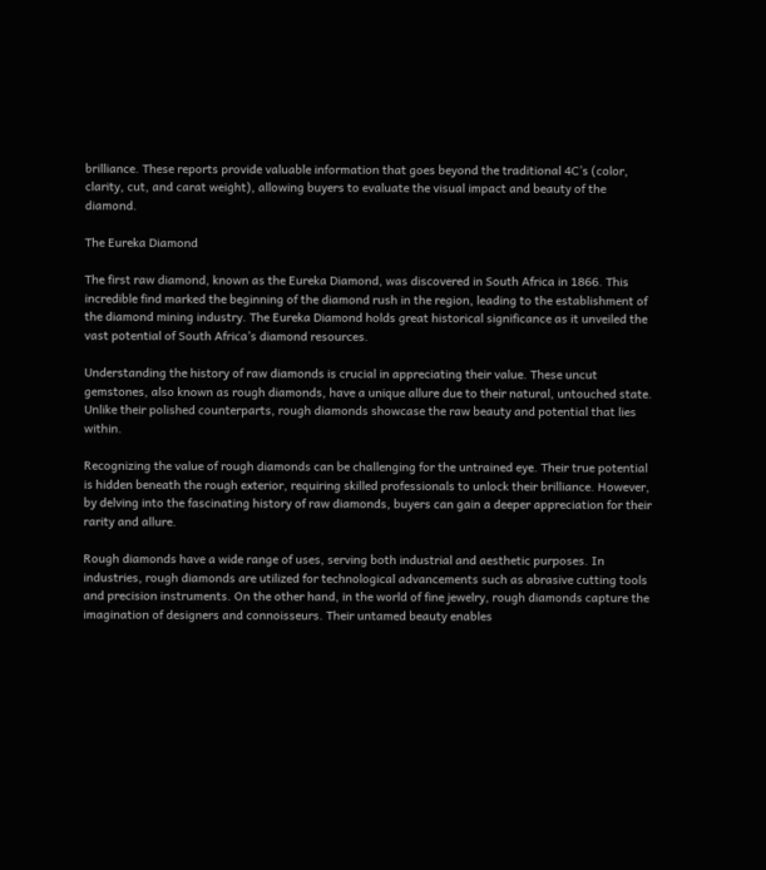brilliance. These reports provide valuable information that goes beyond the traditional 4C’s (color, clarity, cut, and carat weight), allowing buyers to evaluate the visual impact and beauty of the diamond.

The Eureka Diamond

The first raw diamond, known as the Eureka Diamond, was discovered in South Africa in 1866. This incredible find marked the beginning of the diamond rush in the region, leading to the establishment of the diamond mining industry. The Eureka Diamond holds great historical significance as it unveiled the vast potential of South Africa’s diamond resources.

Understanding the history of raw diamonds is crucial in appreciating their value. These uncut gemstones, also known as rough diamonds, have a unique allure due to their natural, untouched state. Unlike their polished counterparts, rough diamonds showcase the raw beauty and potential that lies within.

Recognizing the value of rough diamonds can be challenging for the untrained eye. Their true potential is hidden beneath the rough exterior, requiring skilled professionals to unlock their brilliance. However, by delving into the fascinating history of raw diamonds, buyers can gain a deeper appreciation for their rarity and allure.

Rough diamonds have a wide range of uses, serving both industrial and aesthetic purposes. In industries, rough diamonds are utilized for technological advancements such as abrasive cutting tools and precision instruments. On the other hand, in the world of fine jewelry, rough diamonds capture the imagination of designers and connoisseurs. Their untamed beauty enables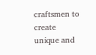craftsmen to create unique and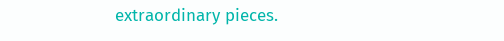extraordinary pieces.